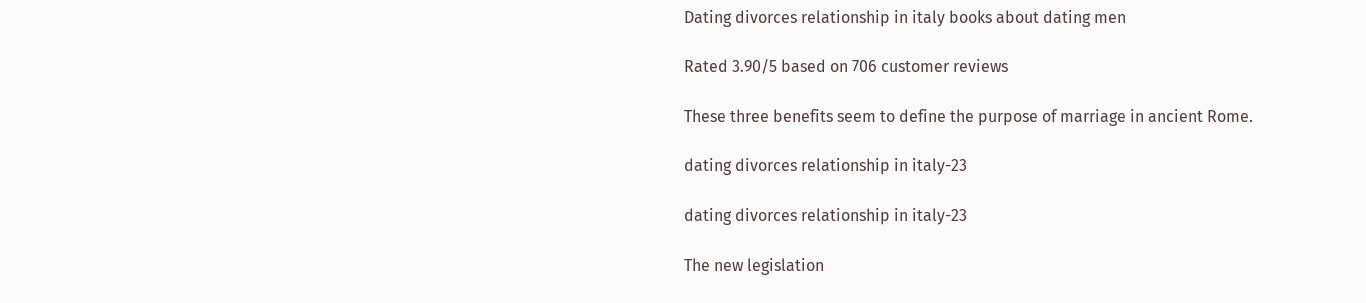Dating divorces relationship in italy books about dating men

Rated 3.90/5 based on 706 customer reviews

These three benefits seem to define the purpose of marriage in ancient Rome.

dating divorces relationship in italy-23

dating divorces relationship in italy-23

The new legislation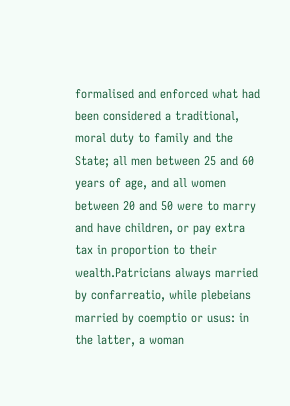formalised and enforced what had been considered a traditional, moral duty to family and the State; all men between 25 and 60 years of age, and all women between 20 and 50 were to marry and have children, or pay extra tax in proportion to their wealth.Patricians always married by confarreatio, while plebeians married by coemptio or usus: in the latter, a woman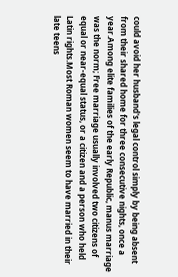could avoid her husband's legal control simply by being absent from their shared home for three consecutive nights, once a year.Among elite families of the early Republic, manus marriage was the norm; Free marriage usually involved two citizens of equal or near-equal status, or a citizen and a person who held Latin rights.Most Roman women seem to have married in their late teens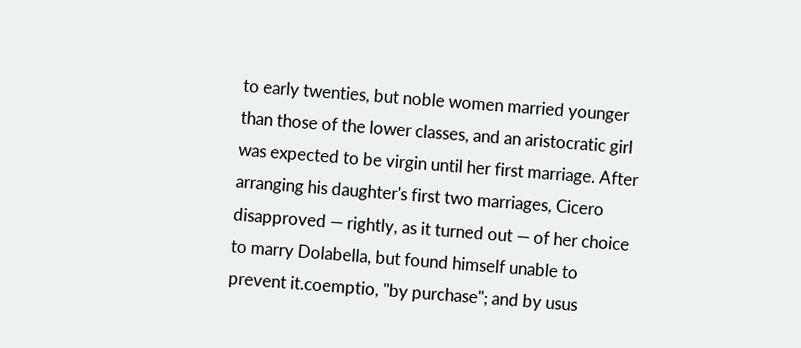to early twenties, but noble women married younger than those of the lower classes, and an aristocratic girl was expected to be virgin until her first marriage. After arranging his daughter's first two marriages, Cicero disapproved — rightly, as it turned out — of her choice to marry Dolabella, but found himself unable to prevent it.coemptio, "by purchase"; and by usus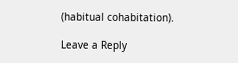(habitual cohabitation).

Leave a Reply